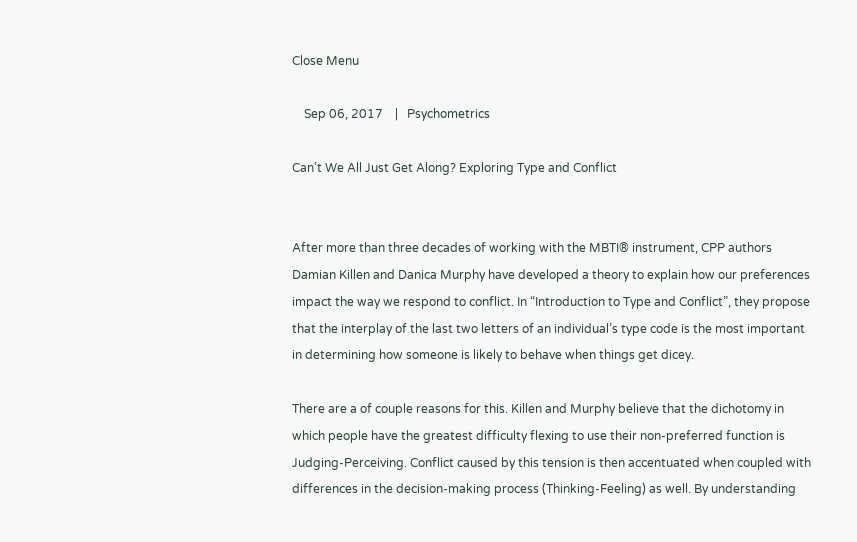Close Menu

    Sep 06, 2017    |   Psychometrics

Can’t We All Just Get Along? Exploring Type and Conflict


After more than three decades of working with the MBTI® instrument, CPP authors Damian Killen and Danica Murphy have developed a theory to explain how our preferences impact the way we respond to conflict. In “Introduction to Type and Conflict”, they propose that the interplay of the last two letters of an individual’s type code is the most important in determining how someone is likely to behave when things get dicey.

There are a of couple reasons for this. Killen and Murphy believe that the dichotomy in which people have the greatest difficulty flexing to use their non-preferred function is Judging-Perceiving. Conflict caused by this tension is then accentuated when coupled with differences in the decision-making process (Thinking-Feeling) as well. By understanding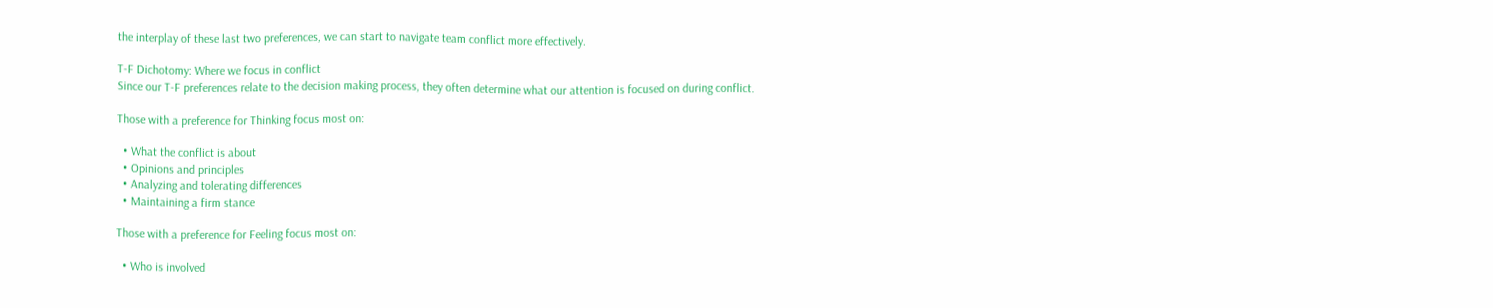the interplay of these last two preferences, we can start to navigate team conflict more effectively.

T-F Dichotomy: Where we focus in conflict
Since our T-F preferences relate to the decision making process, they often determine what our attention is focused on during conflict.

Those with a preference for Thinking focus most on:

  • What the conflict is about
  • Opinions and principles
  • Analyzing and tolerating differences
  • Maintaining a firm stance

Those with a preference for Feeling focus most on:

  • Who is involved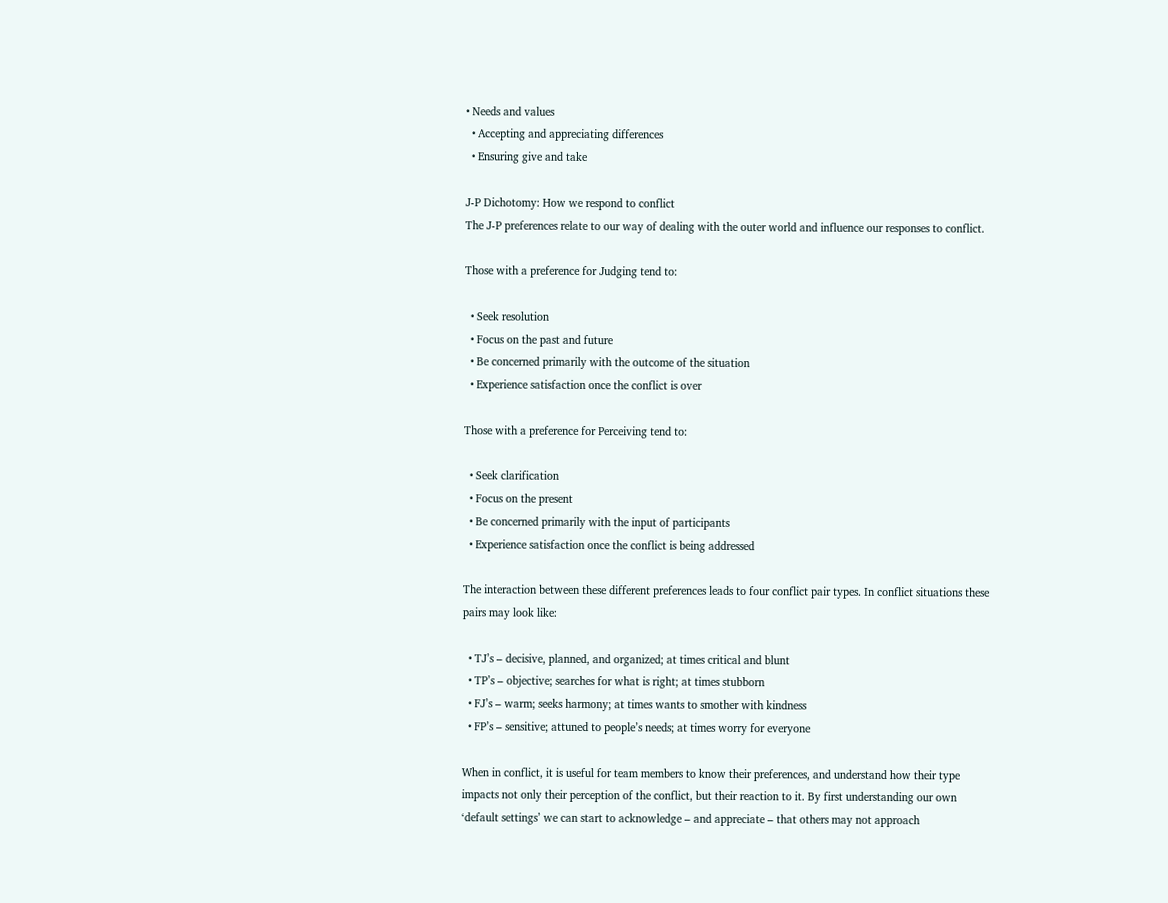• Needs and values
  • Accepting and appreciating differences
  • Ensuring give and take

J-P Dichotomy: How we respond to conflict
The J-P preferences relate to our way of dealing with the outer world and influence our responses to conflict.

Those with a preference for Judging tend to:

  • Seek resolution
  • Focus on the past and future
  • Be concerned primarily with the outcome of the situation
  • Experience satisfaction once the conflict is over

Those with a preference for Perceiving tend to:

  • Seek clarification
  • Focus on the present
  • Be concerned primarily with the input of participants
  • Experience satisfaction once the conflict is being addressed

The interaction between these different preferences leads to four conflict pair types. In conflict situations these pairs may look like:

  • TJ’s – decisive, planned, and organized; at times critical and blunt
  • TP’s – objective; searches for what is right; at times stubborn
  • FJ’s – warm; seeks harmony; at times wants to smother with kindness
  • FP’s – sensitive; attuned to people’s needs; at times worry for everyone

When in conflict, it is useful for team members to know their preferences, and understand how their type impacts not only their perception of the conflict, but their reaction to it. By first understanding our own ‘default settings’ we can start to acknowledge – and appreciate – that others may not approach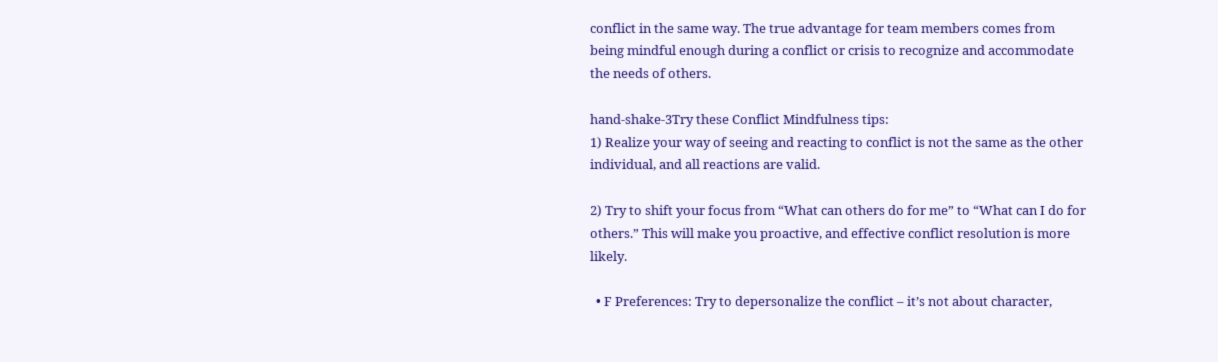conflict in the same way. The true advantage for team members comes from being mindful enough during a conflict or crisis to recognize and accommodate the needs of others.

hand-shake-3Try these Conflict Mindfulness tips:
1) Realize your way of seeing and reacting to conflict is not the same as the other individual, and all reactions are valid.

2) Try to shift your focus from “What can others do for me” to “What can I do for others.” This will make you proactive, and effective conflict resolution is more likely.

  • F Preferences: Try to depersonalize the conflict – it’s not about character,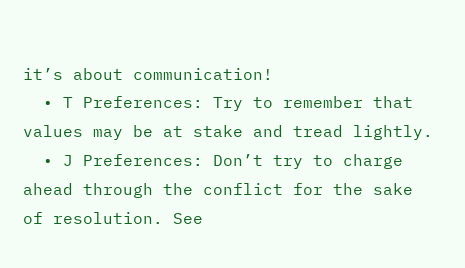it’s about communication!
  • T Preferences: Try to remember that values may be at stake and tread lightly.
  • J Preferences: Don’t try to charge ahead through the conflict for the sake of resolution. See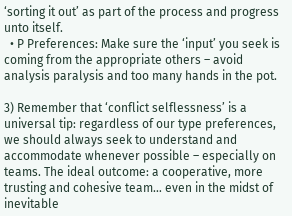‘sorting it out’ as part of the process and progress unto itself.
  • P Preferences: Make sure the ‘input’ you seek is coming from the appropriate others – avoid analysis paralysis and too many hands in the pot.

3) Remember that ‘conflict selflessness’ is a universal tip: regardless of our type preferences, we should always seek to understand and accommodate whenever possible – especially on teams. The ideal outcome: a cooperative, more trusting and cohesive team… even in the midst of inevitable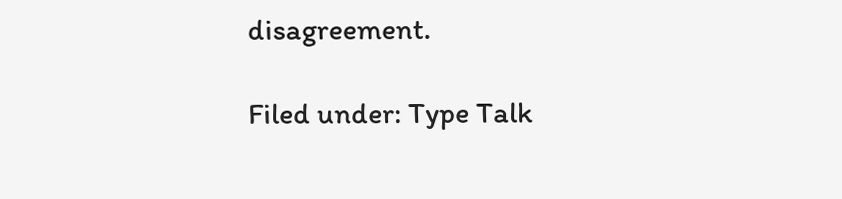disagreement.

Filed under: Type Talk